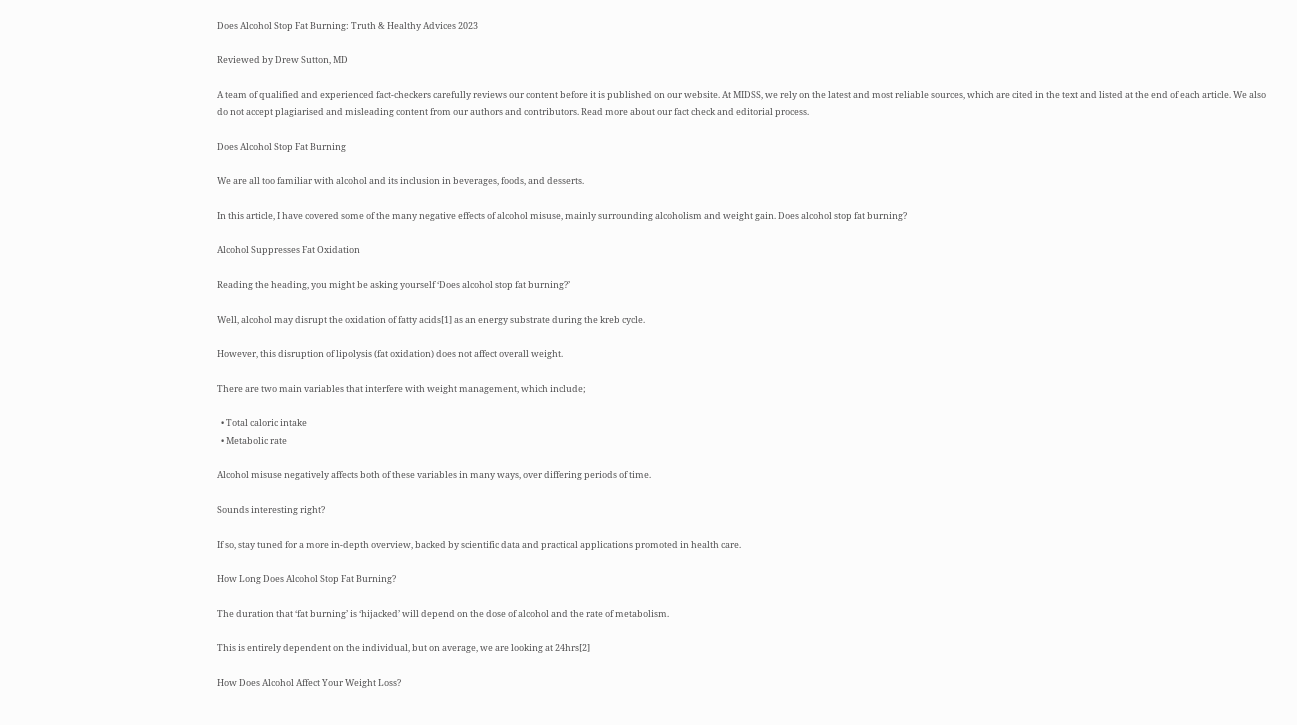Does Alcohol Stop Fat Burning: Truth & Healthy Advices 2023

Reviewed by Drew Sutton, MD

A team of qualified and experienced fact-checkers carefully reviews our content before it is published on our website. At MIDSS, we rely on the latest and most reliable sources, which are cited in the text and listed at the end of each article. We also do not accept plagiarised and misleading content from our authors and contributors. Read more about our fact check and editorial process.

Does Alcohol Stop Fat Burning

We are all too familiar with alcohol and its inclusion in beverages, foods, and desserts.

In this article, I have covered some of the many negative effects of alcohol misuse, mainly surrounding alcoholism and weight gain. Does alcohol stop fat burning?

Alcohol Suppresses Fat Oxidation

Reading the heading, you might be asking yourself ‘Does alcohol stop fat burning?’

Well, alcohol may disrupt the oxidation of fatty acids[1] as an energy substrate during the kreb cycle.

However, this disruption of lipolysis (fat oxidation) does not affect overall weight.

There are two main variables that interfere with weight management, which include;

  • Total caloric intake
  • Metabolic rate

Alcohol misuse negatively affects both of these variables in many ways, over differing periods of time.

Sounds interesting right?

If so, stay tuned for a more in-depth overview, backed by scientific data and practical applications promoted in health care.

How Long Does Alcohol Stop Fat Burning?

The duration that ‘fat burning’ is ‘hijacked’ will depend on the dose of alcohol and the rate of metabolism.

This is entirely dependent on the individual, but on average, we are looking at 24hrs[2]

How Does Alcohol Affect Your Weight Loss?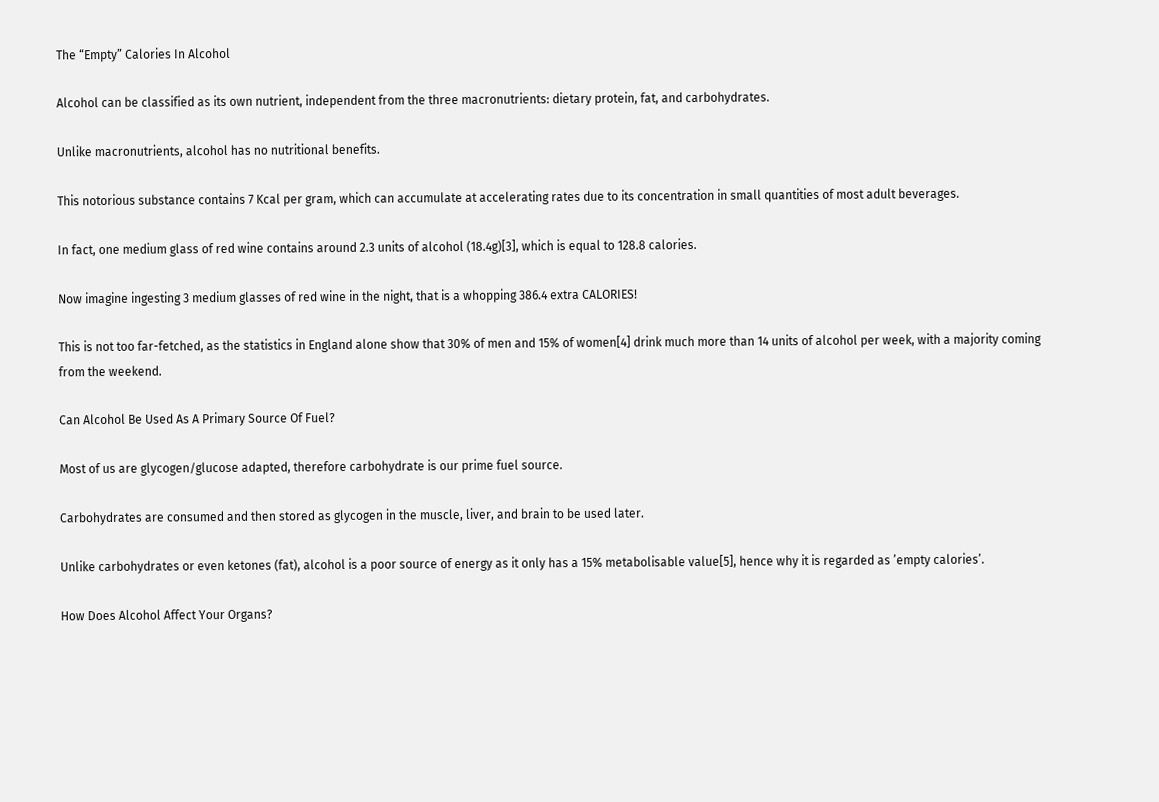The “Empty” Calories In Alcohol

Alcohol can be classified as its own nutrient, independent from the three macronutrients: dietary protein, fat, and carbohydrates.

Unlike macronutrients, alcohol has no nutritional benefits.

This notorious substance contains 7 Kcal per gram, which can accumulate at accelerating rates due to its concentration in small quantities of most adult beverages.

In fact, one medium glass of red wine contains around 2.3 units of alcohol (18.4g)[3], which is equal to 128.8 calories.

Now imagine ingesting 3 medium glasses of red wine in the night, that is a whopping 386.4 extra CALORIES!

This is not too far-fetched, as the statistics in England alone show that 30% of men and 15% of women[4] drink much more than 14 units of alcohol per week, with a majority coming from the weekend.

Can Alcohol Be Used As A Primary Source Of Fuel?

Most of us are glycogen/glucose adapted, therefore carbohydrate is our prime fuel source.

Carbohydrates are consumed and then stored as glycogen in the muscle, liver, and brain to be used later.

Unlike carbohydrates or even ketones (fat), alcohol is a poor source of energy as it only has a 15% metabolisable value[5], hence why it is regarded as ’empty calories’.

How Does Alcohol Affect Your Organs?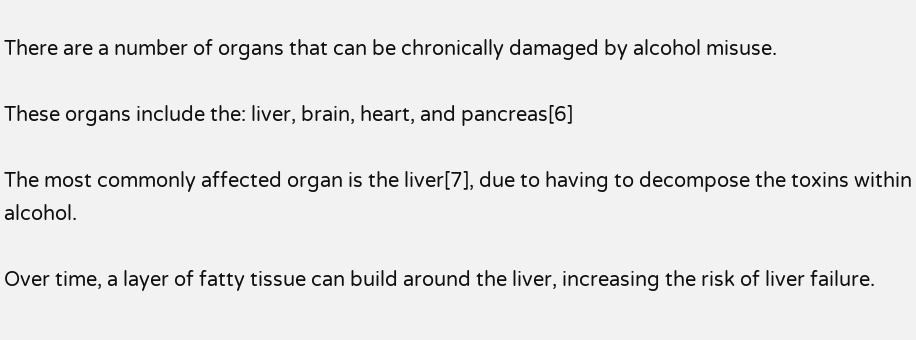There are a number of organs that can be chronically damaged by alcohol misuse.

These organs include the: liver, brain, heart, and pancreas[6]

The most commonly affected organ is the liver[7], due to having to decompose the toxins within alcohol.

Over time, a layer of fatty tissue can build around the liver, increasing the risk of liver failure.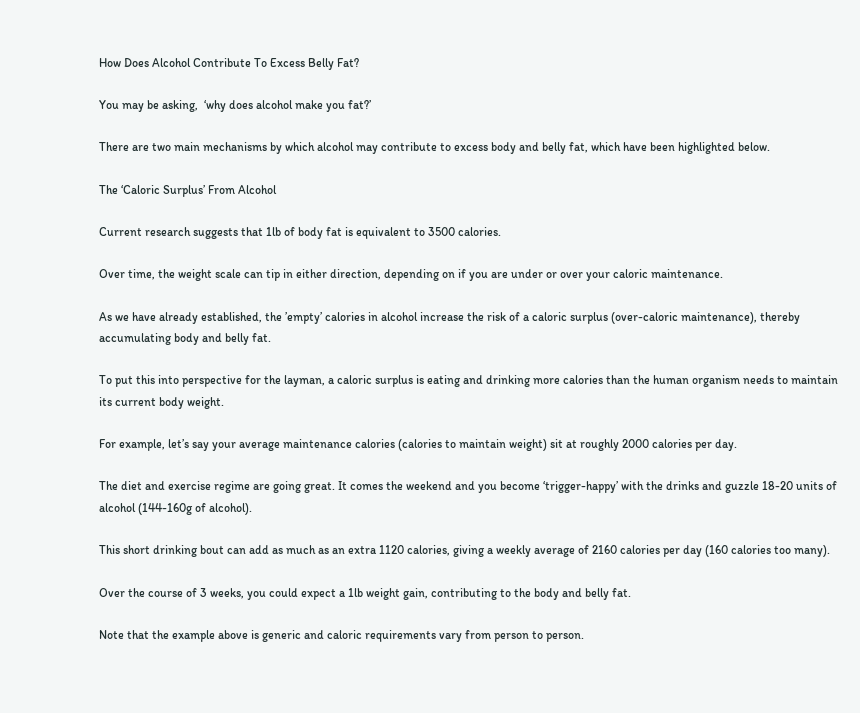How Does Alcohol Contribute To Excess Belly Fat?

You may be asking,  ‘why does alcohol make you fat?’

There are two main mechanisms by which alcohol may contribute to excess body and belly fat, which have been highlighted below.

The ‘Caloric Surplus’ From Alcohol

Current research suggests that 1lb of body fat is equivalent to 3500 calories.

Over time, the weight scale can tip in either direction, depending on if you are under or over your caloric maintenance.

As we have already established, the ’empty’ calories in alcohol increase the risk of a caloric surplus (over-caloric maintenance), thereby accumulating body and belly fat.

To put this into perspective for the layman, a caloric surplus is eating and drinking more calories than the human organism needs to maintain its current body weight.

For example, let’s say your average maintenance calories (calories to maintain weight) sit at roughly 2000 calories per day.

The diet and exercise regime are going great. It comes the weekend and you become ‘trigger-happy’ with the drinks and guzzle 18-20 units of alcohol (144-160g of alcohol).

This short drinking bout can add as much as an extra 1120 calories, giving a weekly average of 2160 calories per day (160 calories too many).

Over the course of 3 weeks, you could expect a 1lb weight gain, contributing to the body and belly fat.

Note that the example above is generic and caloric requirements vary from person to person.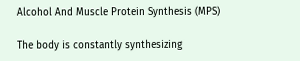Alcohol And Muscle Protein Synthesis (MPS)

The body is constantly synthesizing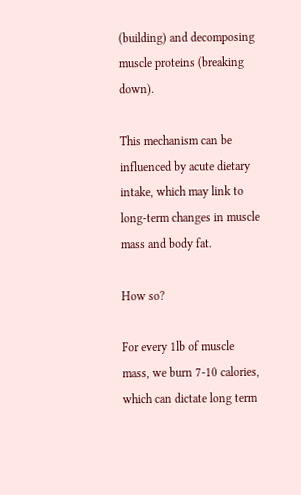(building) and decomposing muscle proteins (breaking down).

This mechanism can be influenced by acute dietary intake, which may link to long-term changes in muscle mass and body fat.

How so?

For every 1lb of muscle mass, we burn 7-10 calories, which can dictate long term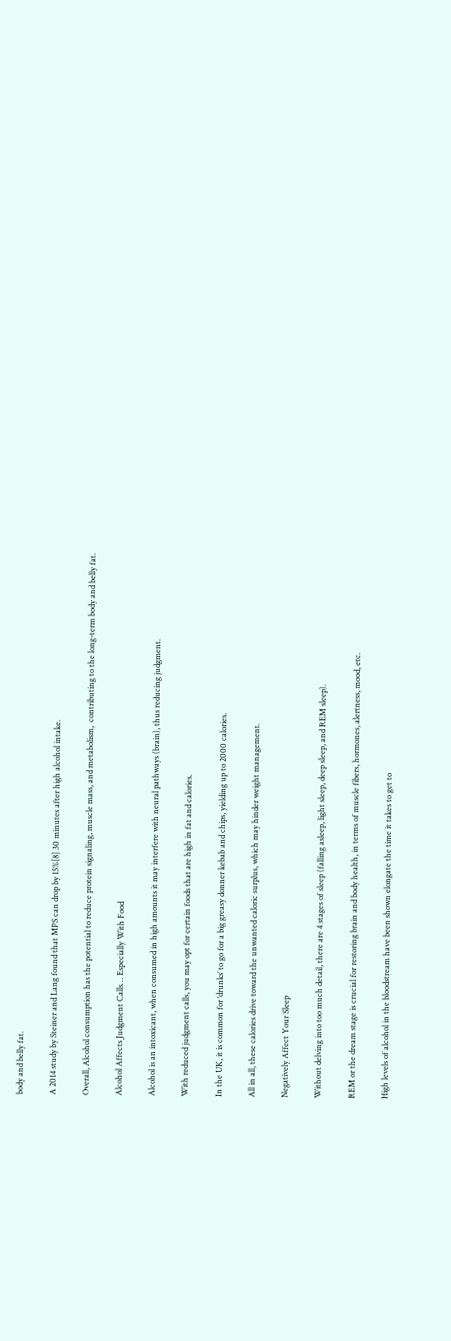body and belly fat.

A 2014 study by Steiner and Lang found that MPS can drop by 15%[8] 30 minutes after high alcohol intake.

Overall, Alcohol consumption has the potential to reduce protein signaling, muscle mass, and metabolism,  contributing to the long-term body and belly fat.

Alcohol Affects Judgment Calls… Especially With Food

Alcohol is an intoxicant, when consumed in high amounts it may interfere with neural pathways (brain), thus reducing judgment.

With reduced judgment calls, you may opt for certain foods that are high in fat and calories.

In the UK, it is common for ‘drunks’ to go for a big greasy donner kebab and chips, yielding up to 2000 calories.

All in all, these calories drive toward the unwanted caloric surplus, which may hinder weight management.

Negatively Affect Your Sleep

Without delving into too much detail, there are 4 stages of sleep (falling asleep, light sleep, deep sleep, and REM sleep).

REM or the dream stage is crucial for restoring brain and body health, in terms of muscle fibers, hormones, alertness, mood, etc.

High levels of alcohol in the bloodstream have been shown elongate the time it takes to get to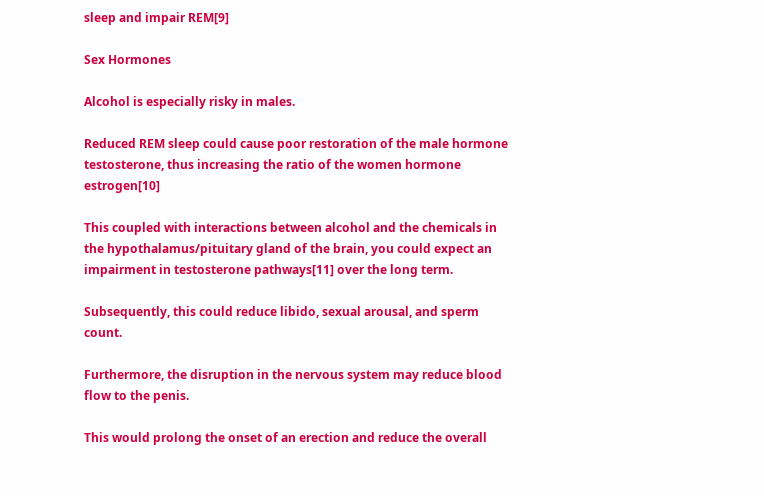sleep and impair REM[9]

Sex Hormones

Alcohol is especially risky in males.

Reduced REM sleep could cause poor restoration of the male hormone testosterone, thus increasing the ratio of the women hormone estrogen[10]

This coupled with interactions between alcohol and the chemicals in the hypothalamus/pituitary gland of the brain, you could expect an impairment in testosterone pathways[11] over the long term.

Subsequently, this could reduce libido, sexual arousal, and sperm count.

Furthermore, the disruption in the nervous system may reduce blood flow to the penis.

This would prolong the onset of an erection and reduce the overall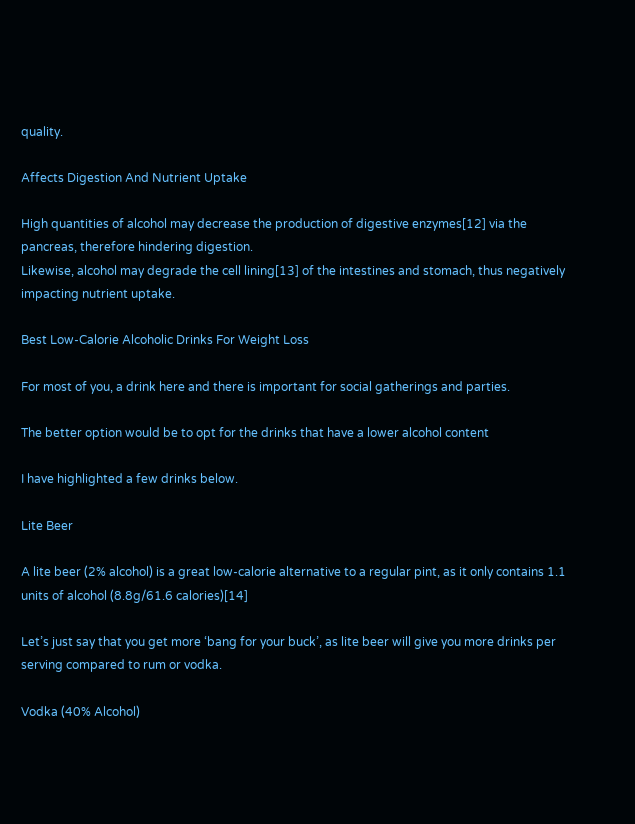quality.

Affects Digestion And Nutrient Uptake

High quantities of alcohol may decrease the production of digestive enzymes[12] via the pancreas, therefore hindering digestion.
Likewise, alcohol may degrade the cell lining[13] of the intestines and stomach, thus negatively impacting nutrient uptake.

Best Low-Calorie Alcoholic Drinks For Weight Loss

For most of you, a drink here and there is important for social gatherings and parties.

The better option would be to opt for the drinks that have a lower alcohol content

I have highlighted a few drinks below.

Lite Beer

A lite beer (2% alcohol) is a great low-calorie alternative to a regular pint, as it only contains 1.1 units of alcohol (8.8g/61.6 calories)[14]

Let’s just say that you get more ‘bang for your buck’, as lite beer will give you more drinks per serving compared to rum or vodka.

Vodka (40% Alcohol)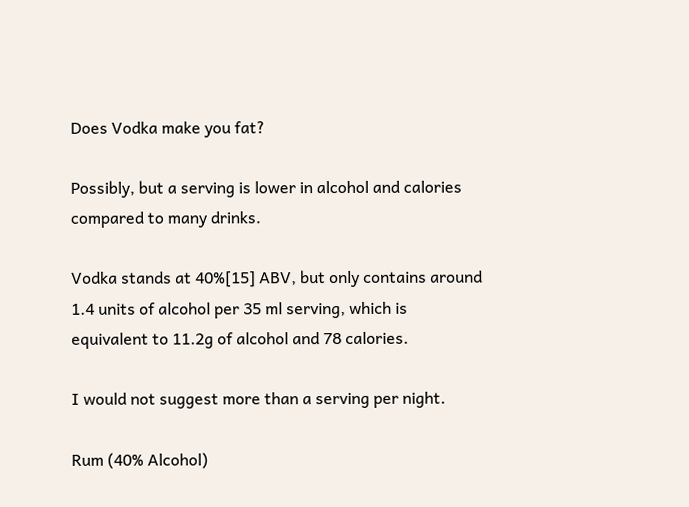Does Vodka make you fat?

Possibly, but a serving is lower in alcohol and calories compared to many drinks.

Vodka stands at 40%[15] ABV, but only contains around 1.4 units of alcohol per 35 ml serving, which is equivalent to 11.2g of alcohol and 78 calories.

I would not suggest more than a serving per night.

Rum (40% Alcohol)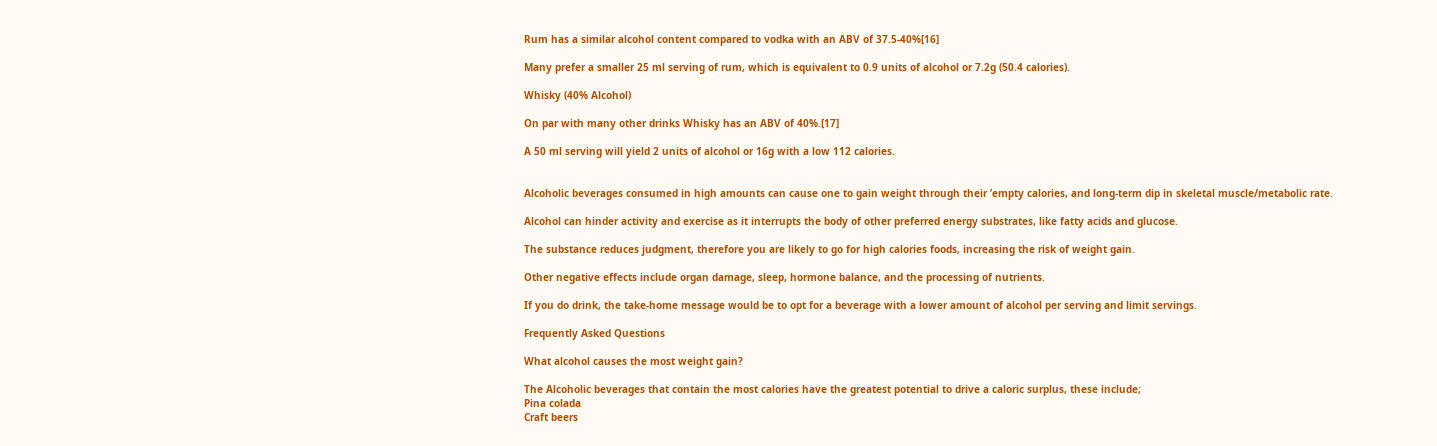Rum has a similar alcohol content compared to vodka with an ABV of 37.5-40%[16]

Many prefer a smaller 25 ml serving of rum, which is equivalent to 0.9 units of alcohol or 7.2g (50.4 calories).

Whisky (40% Alcohol)

On par with many other drinks Whisky has an ABV of 40%.[17]

A 50 ml serving will yield 2 units of alcohol or 16g with a low 112 calories.


Alcoholic beverages consumed in high amounts can cause one to gain weight through their ’empty calories, and long-term dip in skeletal muscle/metabolic rate.

Alcohol can hinder activity and exercise as it interrupts the body of other preferred energy substrates, like fatty acids and glucose.

The substance reduces judgment, therefore you are likely to go for high calories foods, increasing the risk of weight gain.

Other negative effects include organ damage, sleep, hormone balance, and the processing of nutrients.

If you do drink, the take-home message would be to opt for a beverage with a lower amount of alcohol per serving and limit servings.

Frequently Asked Questions

What alcohol causes the most weight gain?

The Alcoholic beverages that contain the most calories have the greatest potential to drive a caloric surplus, these include;
Pina colada
Craft beers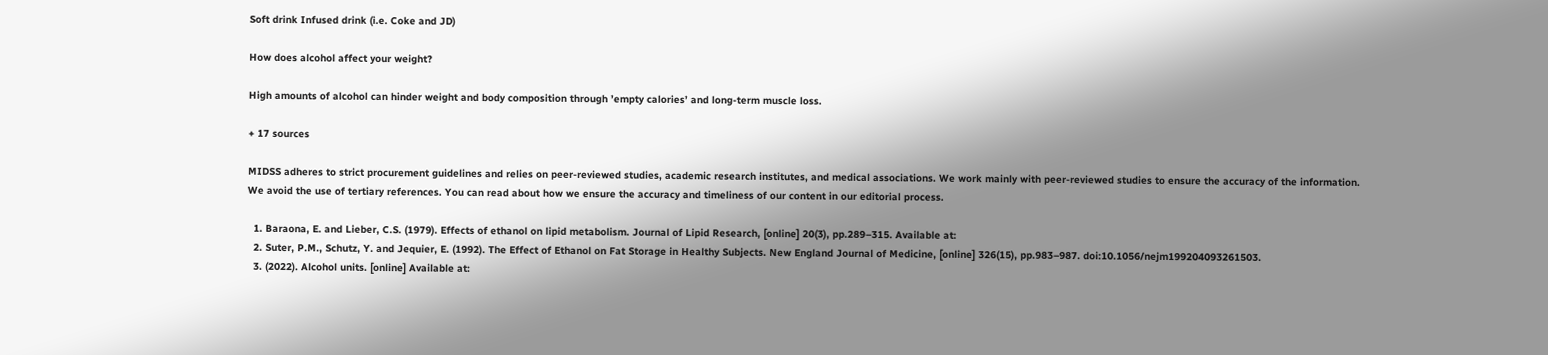Soft drink Infused drink (i.e. Coke and JD)

How does alcohol affect your weight?

High amounts of alcohol can hinder weight and body composition through ’empty calories’ and long-term muscle loss.

+ 17 sources

MIDSS adheres to strict procurement guidelines and relies on peer-reviewed studies, academic research institutes, and medical associations. We work mainly with peer-reviewed studies to ensure the accuracy of the information. We avoid the use of tertiary references. You can read about how we ensure the accuracy and timeliness of our content in our editorial process.

  1. Baraona, E. and Lieber, C.S. (1979). Effects of ethanol on lipid metabolism. Journal of Lipid Research, [online] 20(3), pp.289–315. Available at:
  2. Suter, P.M., Schutz, Y. and Jequier, E. (1992). The Effect of Ethanol on Fat Storage in Healthy Subjects. New England Journal of Medicine, [online] 326(15), pp.983–987. doi:10.1056/nejm199204093261503.
  3. (2022). Alcohol units. [online] Available at: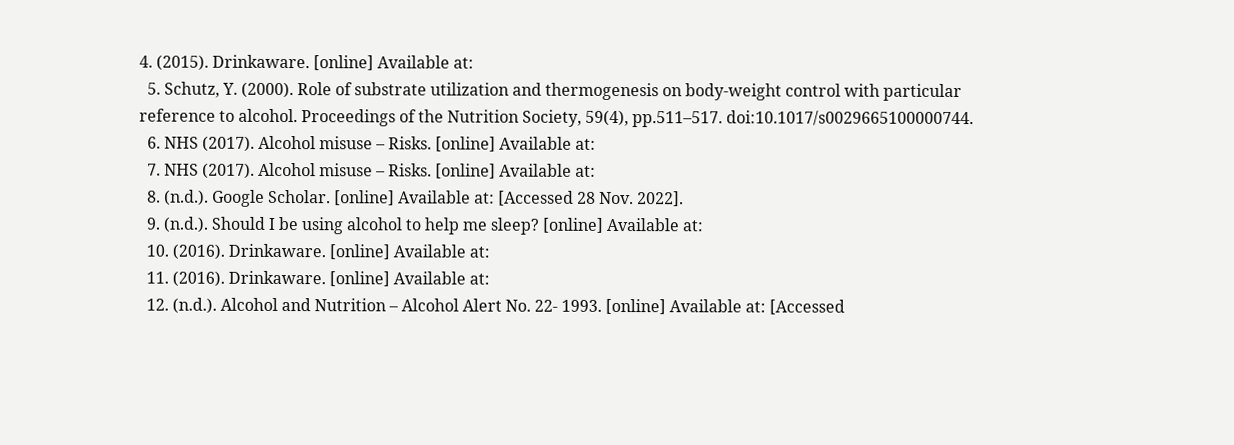4. (2015). Drinkaware. [online] Available at:
  5. Schutz, Y. (2000). Role of substrate utilization and thermogenesis on body-weight control with particular reference to alcohol. Proceedings of the Nutrition Society, 59(4), pp.511–517. doi:10.1017/s0029665100000744.
  6. NHS (2017). Alcohol misuse – Risks. [online] Available at:
  7. NHS (2017). Alcohol misuse – Risks. [online] Available at:
  8. (n.d.). Google Scholar. [online] Available at: [Accessed 28 Nov. 2022].
  9. (n.d.). Should I be using alcohol to help me sleep? [online] Available at:
  10. (2016). Drinkaware. [online] Available at:
  11. (2016). Drinkaware. [online] Available at:
  12. (n.d.). Alcohol and Nutrition – Alcohol Alert No. 22- 1993. [online] Available at: [Accessed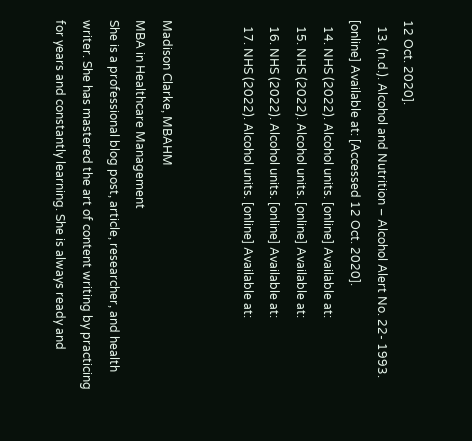12 Oct. 2020].
  13. (n.d.). Alcohol and Nutrition – Alcohol Alert No. 22- 1993. [online] Available at: [Accessed 12 Oct. 2020].
  14. NHS (2022). Alcohol units. [online] Available at:
  15. NHS (2022). Alcohol units. [online] Available at:
  16. NHS (2022). Alcohol units. [online] Available at:
  17. NHS (2022). Alcohol units. [online] Available at:


Madison Clarke, MBAHM
MBA in Healthcare Management
She is a professional blog post, article, researcher, and health writer. She has mastered the art of content writing by practicing for years and constantly learning. She is always ready and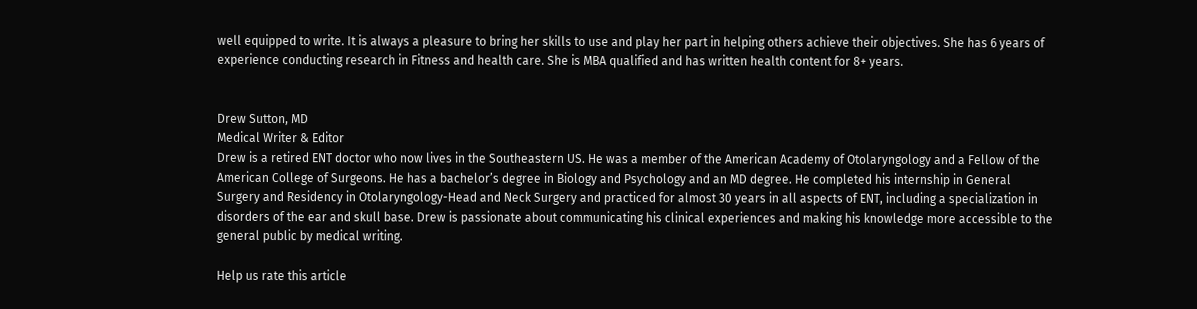well equipped to write. It is always a pleasure to bring her skills to use and play her part in helping others achieve their objectives. She has 6 years of experience conducting research in Fitness and health care. She is MBA qualified and has written health content for 8+ years.


Drew Sutton, MD
Medical Writer & Editor
Drew is a retired ENT doctor who now lives in the Southeastern US. He was a member of the American Academy of Otolaryngology and a Fellow of the American College of Surgeons. He has a bachelor’s degree in Biology and Psychology and an MD degree. He completed his internship in General Surgery and Residency in Otolaryngology-Head and Neck Surgery and practiced for almost 30 years in all aspects of ENT, including a specialization in disorders of the ear and skull base. Drew is passionate about communicating his clinical experiences and making his knowledge more accessible to the general public by medical writing.

Help us rate this article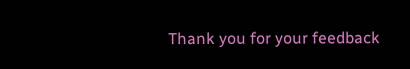Thank you for your feedback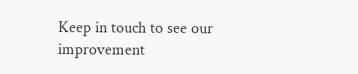Keep in touch to see our improvement